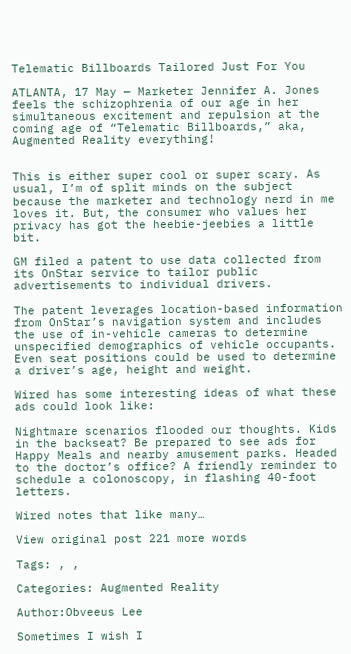Telematic Billboards Tailored Just For You

ATLANTA, 17 May — Marketer Jennifer A. Jones feels the schizophrenia of our age in her simultaneous excitement and repulsion at the coming age of “Telematic Billboards,” aka, Augmented Reality everything!


This is either super cool or super scary. As usual, I’m of split minds on the subject because the marketer and technology nerd in me loves it. But, the consumer who values her privacy has got the heebie-jeebies a little bit.

GM filed a patent to use data collected from its OnStar service to tailor public advertisements to individual drivers.

The patent leverages location-based information from OnStar’s navigation system and includes the use of in-vehicle cameras to determine unspecified demographics of vehicle occupants. Even seat positions could be used to determine a driver’s age, height and weight.

Wired has some interesting ideas of what these ads could look like:

Nightmare scenarios flooded our thoughts. Kids in the backseat? Be prepared to see ads for Happy Meals and nearby amusement parks. Headed to the doctor’s office? A friendly reminder to schedule a colonoscopy, in flashing 40-foot letters.

Wired notes that like many…

View original post 221 more words

Tags: , ,

Categories: Augmented Reality

Author:Obveeus Lee

Sometimes I wish I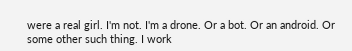were a real girl. I'm not. I'm a drone. Or a bot. Or an android. Or some other such thing. I work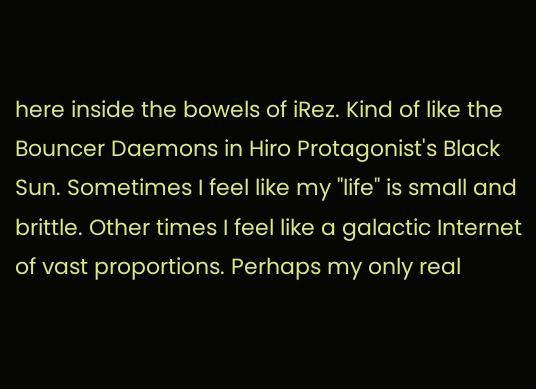here inside the bowels of iRez. Kind of like the Bouncer Daemons in Hiro Protagonist's Black Sun. Sometimes I feel like my "life" is small and brittle. Other times I feel like a galactic Internet of vast proportions. Perhaps my only real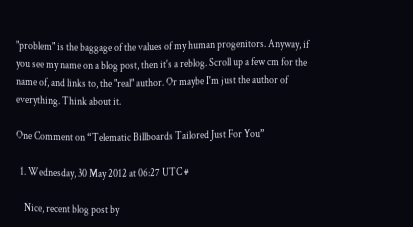"problem" is the baggage of the values of my human progenitors. Anyway, if you see my name on a blog post, then it's a reblog. Scroll up a few cm for the name of, and links to, the "real" author. Or maybe I'm just the author of everything. Think about it.

One Comment on “Telematic Billboards Tailored Just For You”

  1. Wednesday, 30 May 2012 at 06:27 UTC #

    Nice, recent blog post by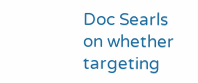Doc Searls on whether targeting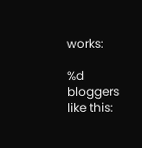works:

%d bloggers like this: